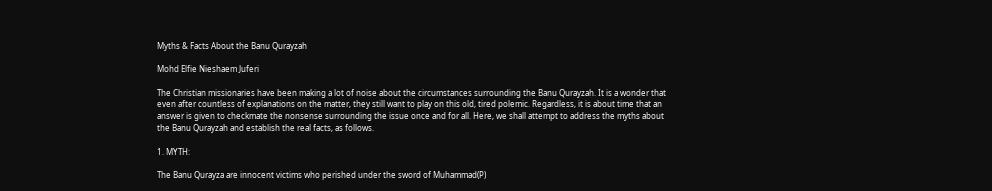Myths & Facts About the Banu Qurayzah

Mohd Elfie Nieshaem Juferi

The Christian missionaries have been making a lot of noise about the circumstances surrounding the Banu Qurayzah. It is a wonder that even after countless of explanations on the matter, they still want to play on this old, tired polemic. Regardless, it is about time that an answer is given to checkmate the nonsense surrounding the issue once and for all. Here, we shall attempt to address the myths about the Banu Qurayzah and establish the real facts, as follows.

1. MYTH:

The Banu Qurayza are innocent victims who perished under the sword of Muhammad(P)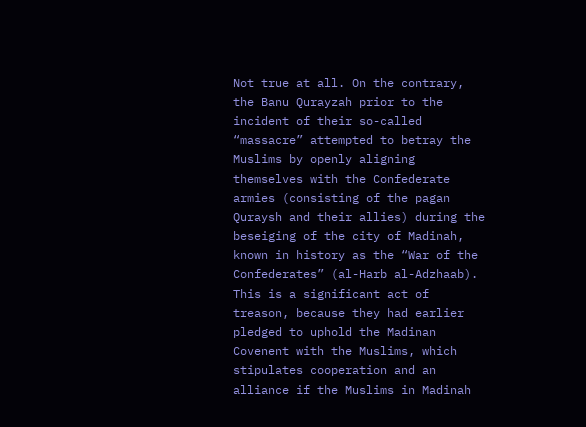Not true at all. On the contrary, the Banu Qurayzah prior to the incident of their so-called “massacre” attempted to betray the Muslims by openly aligning themselves with the Confederate armies (consisting of the pagan Quraysh and their allies) during the beseiging of the city of Madinah, known in history as the “War of the Confederates” (al-Harb al-Adzhaab). This is a significant act of treason, because they had earlier pledged to uphold the Madinan Covenent with the Muslims, which stipulates cooperation and an alliance if the Muslims in Madinah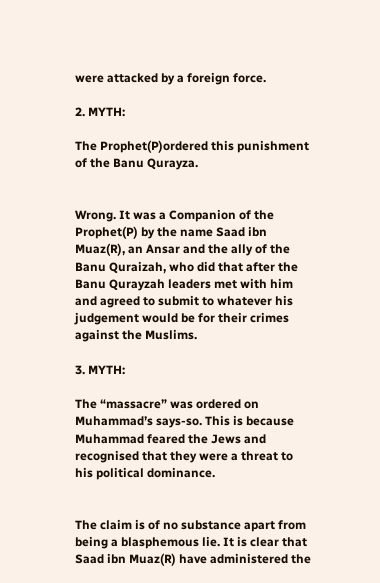were attacked by a foreign force.

2. MYTH:

The Prophet(P)ordered this punishment of the Banu Qurayza.


Wrong. It was a Companion of the Prophet(P) by the name Saad ibn Muaz(R), an Ansar and the ally of the Banu Quraizah, who did that after the Banu Qurayzah leaders met with him and agreed to submit to whatever his judgement would be for their crimes against the Muslims.

3. MYTH:

The “massacre” was ordered on Muhammad’s says-so. This is because Muhammad feared the Jews and recognised that they were a threat to his political dominance.


The claim is of no substance apart from being a blasphemous lie. It is clear that Saad ibn Muaz(R) have administered the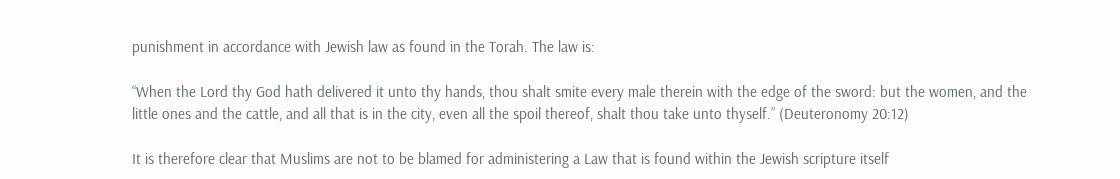punishment in accordance with Jewish law as found in the Torah. The law is:

“When the Lord thy God hath delivered it unto thy hands, thou shalt smite every male therein with the edge of the sword: but the women, and the little ones and the cattle, and all that is in the city, even all the spoil thereof, shalt thou take unto thyself.” (Deuteronomy 20:12)

It is therefore clear that Muslims are not to be blamed for administering a Law that is found within the Jewish scripture itself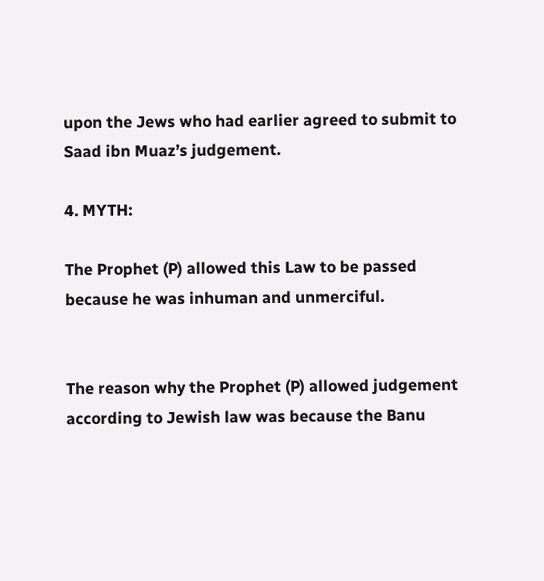upon the Jews who had earlier agreed to submit to Saad ibn Muaz’s judgement.

4. MYTH:

The Prophet (P) allowed this Law to be passed because he was inhuman and unmerciful.


The reason why the Prophet (P) allowed judgement according to Jewish law was because the Banu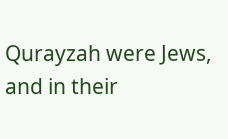Qurayzah were Jews, and in their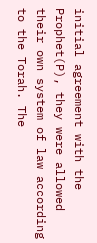initial agreement with the Prophet(P), they were allowed their own system of law according to the Torah. The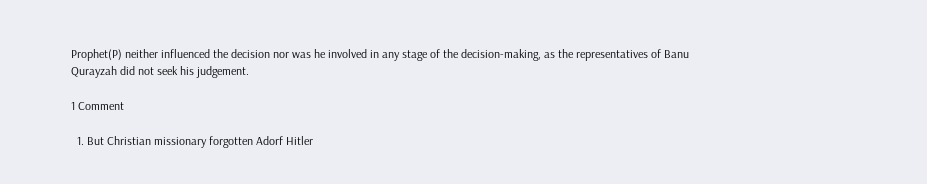Prophet(P) neither influenced the decision nor was he involved in any stage of the decision-making, as the representatives of Banu Qurayzah did not seek his judgement.

1 Comment

  1. But Christian missionary forgotten Adorf Hitler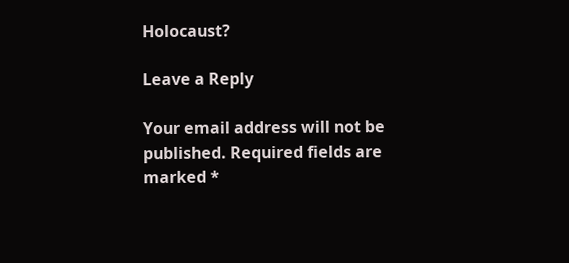Holocaust?

Leave a Reply

Your email address will not be published. Required fields are marked *